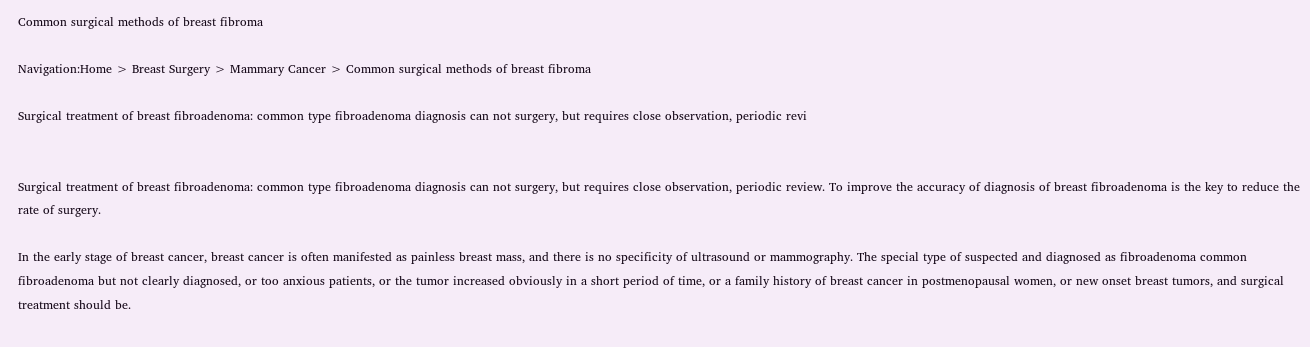Common surgical methods of breast fibroma

Navigation:Home > Breast Surgery > Mammary Cancer > Common surgical methods of breast fibroma

Surgical treatment of breast fibroadenoma: common type fibroadenoma diagnosis can not surgery, but requires close observation, periodic revi


Surgical treatment of breast fibroadenoma: common type fibroadenoma diagnosis can not surgery, but requires close observation, periodic review. To improve the accuracy of diagnosis of breast fibroadenoma is the key to reduce the rate of surgery.

In the early stage of breast cancer, breast cancer is often manifested as painless breast mass, and there is no specificity of ultrasound or mammography. The special type of suspected and diagnosed as fibroadenoma common fibroadenoma but not clearly diagnosed, or too anxious patients, or the tumor increased obviously in a short period of time, or a family history of breast cancer in postmenopausal women, or new onset breast tumors, and surgical treatment should be.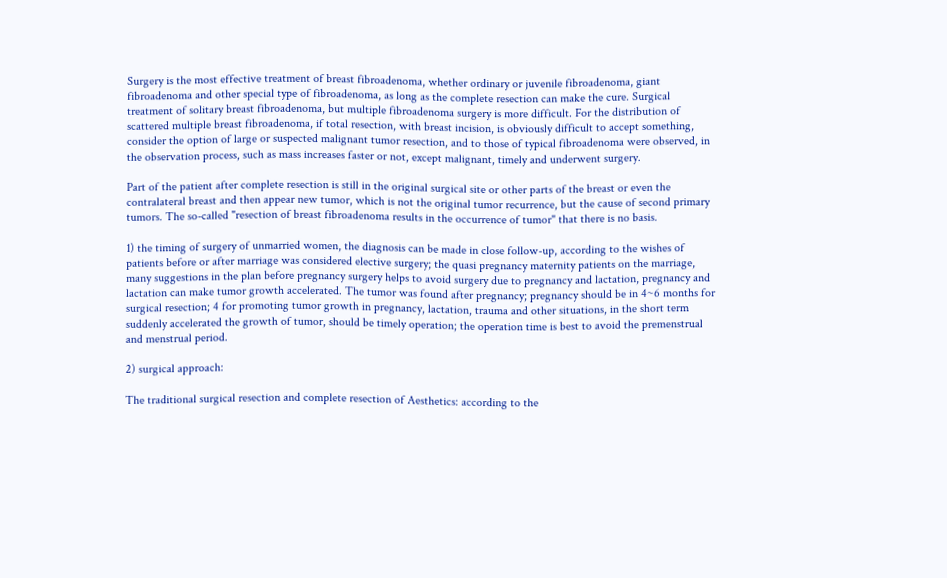Surgery is the most effective treatment of breast fibroadenoma, whether ordinary or juvenile fibroadenoma, giant fibroadenoma and other special type of fibroadenoma, as long as the complete resection can make the cure. Surgical treatment of solitary breast fibroadenoma, but multiple fibroadenoma surgery is more difficult. For the distribution of scattered multiple breast fibroadenoma, if total resection, with breast incision, is obviously difficult to accept something, consider the option of large or suspected malignant tumor resection, and to those of typical fibroadenoma were observed, in the observation process, such as mass increases faster or not, except malignant, timely and underwent surgery.

Part of the patient after complete resection is still in the original surgical site or other parts of the breast or even the contralateral breast and then appear new tumor, which is not the original tumor recurrence, but the cause of second primary tumors. The so-called "resection of breast fibroadenoma results in the occurrence of tumor" that there is no basis.

1) the timing of surgery of unmarried women, the diagnosis can be made in close follow-up, according to the wishes of patients before or after marriage was considered elective surgery; the quasi pregnancy maternity patients on the marriage, many suggestions in the plan before pregnancy surgery helps to avoid surgery due to pregnancy and lactation, pregnancy and lactation can make tumor growth accelerated. The tumor was found after pregnancy; pregnancy should be in 4~6 months for surgical resection; 4 for promoting tumor growth in pregnancy, lactation, trauma and other situations, in the short term suddenly accelerated the growth of tumor, should be timely operation; the operation time is best to avoid the premenstrual and menstrual period.

2) surgical approach:

The traditional surgical resection and complete resection of Aesthetics: according to the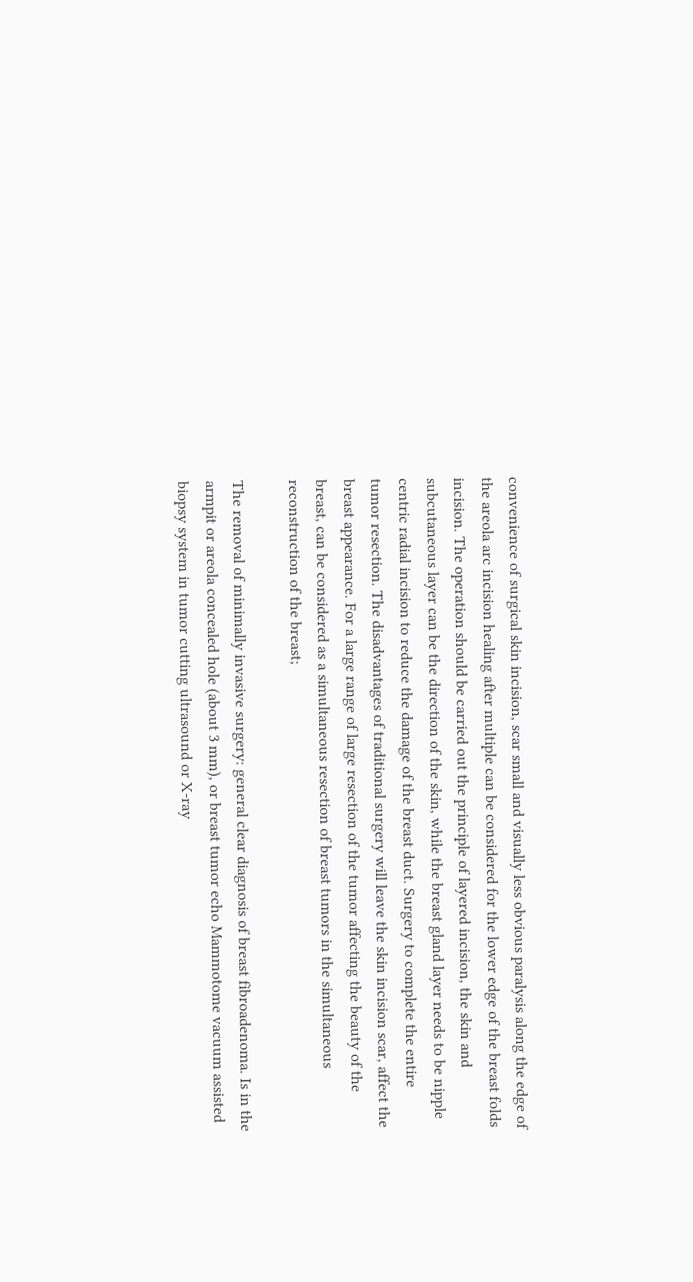convenience of surgical skin incision, scar small and visually less obvious paralysis along the edge of the areola arc incision healing after multiple can be considered for the lower edge of the breast folds incision. The operation should be carried out the principle of layered incision, the skin and subcutaneous layer can be the direction of the skin, while the breast gland layer needs to be nipple centric radial incision to reduce the damage of the breast duct. Surgery to complete the entire tumor resection. The disadvantages of traditional surgery will leave the skin incision scar, affect the breast appearance. For a large range of large resection of the tumor affecting the beauty of the breast, can be considered as a simultaneous resection of breast tumors in the simultaneous reconstruction of the breast;

The removal of minimally invasive surgery: general clear diagnosis of breast fibroadenoma. Is in the armpit or areola concealed hole (about 3 mm), or breast tumor echo Mammotome vacuum assisted biopsy system in tumor cutting ultrasound or X-ray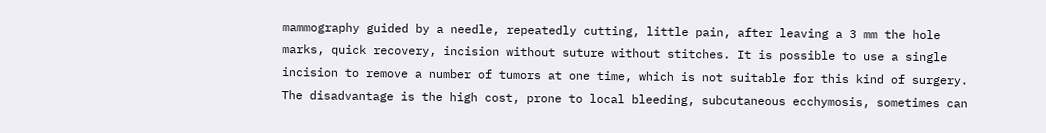mammography guided by a needle, repeatedly cutting, little pain, after leaving a 3 mm the hole marks, quick recovery, incision without suture without stitches. It is possible to use a single incision to remove a number of tumors at one time, which is not suitable for this kind of surgery. The disadvantage is the high cost, prone to local bleeding, subcutaneous ecchymosis, sometimes can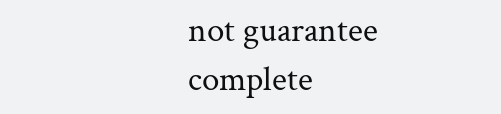not guarantee complete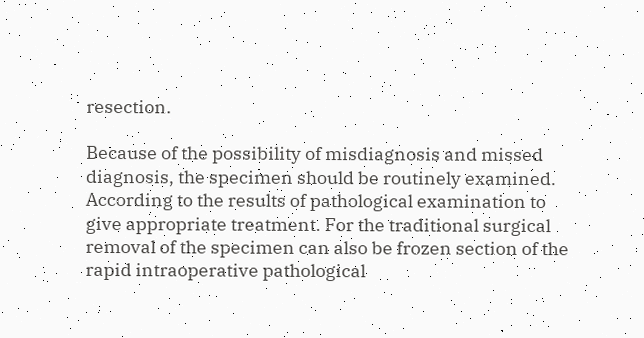resection.

Because of the possibility of misdiagnosis and missed diagnosis, the specimen should be routinely examined. According to the results of pathological examination to give appropriate treatment. For the traditional surgical removal of the specimen can also be frozen section of the rapid intraoperative pathological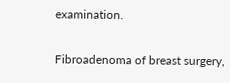examination.

Fibroadenoma of breast surgery,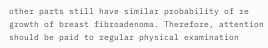other parts still have similar probability of re growth of breast fibroadenoma. Therefore, attention should be paid to regular physical examination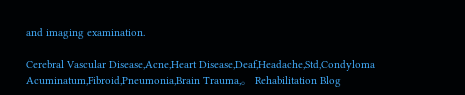and imaging examination.

Cerebral Vascular Disease,Acne,Heart Disease,Deaf,Headache,Std,Condyloma Acuminatum,Fibroid,Pneumonia,Brain Trauma,。 Rehabilitation Blog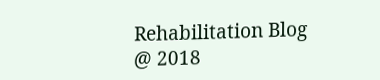Rehabilitation Blog @ 2018